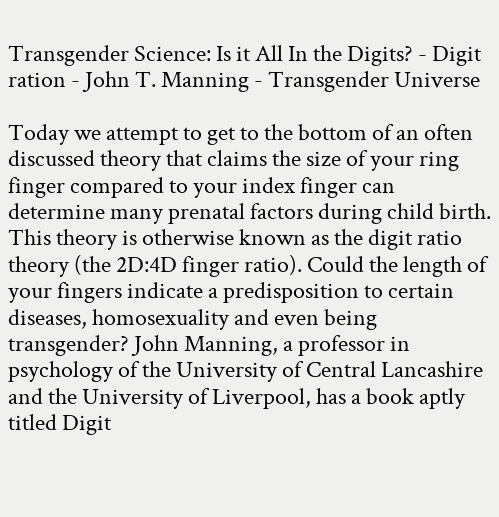Transgender Science: Is it All In the Digits? - Digit ration - John T. Manning - Transgender Universe

Today we attempt to get to the bottom of an often discussed theory that claims the size of your ring finger compared to your index finger can determine many prenatal factors during child birth. This theory is otherwise known as the digit ratio theory (the 2D:4D finger ratio). Could the length of your fingers indicate a predisposition to certain diseases, homosexuality and even being transgender? John Manning, a professor in psychology of the University of Central Lancashire and the University of Liverpool, has a book aptly titled Digit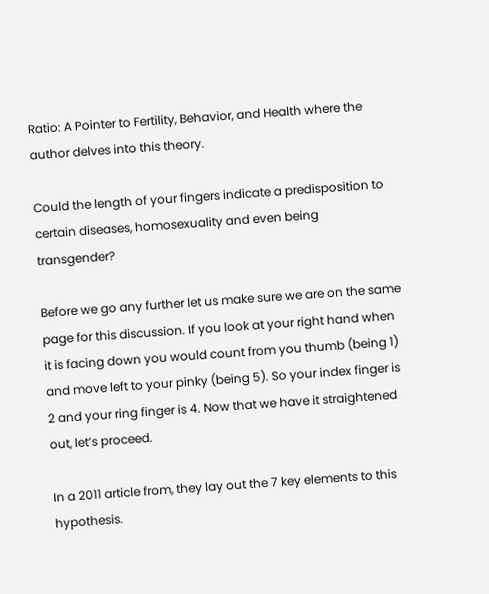Ratio: A Pointer to Fertility, Behavior, and Health where the author delves into this theory.

Could the length of your fingers indicate a predisposition to certain diseases, homosexuality and even being transgender?

Before we go any further let us make sure we are on the same page for this discussion. If you look at your right hand when it is facing down you would count from you thumb (being 1) and move left to your pinky (being 5). So your index finger is 2 and your ring finger is 4. Now that we have it straightened out, let’s proceed.

In a 2011 article from, they lay out the 7 key elements to this hypothesis.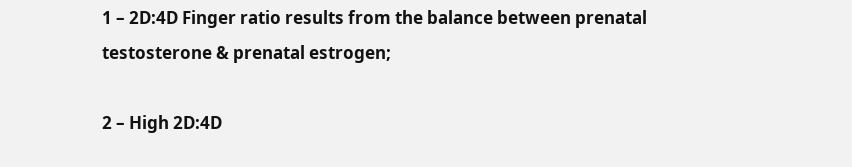1 – 2D:4D Finger ratio results from the balance between prenatal testosterone & prenatal estrogen;

2 – High 2D:4D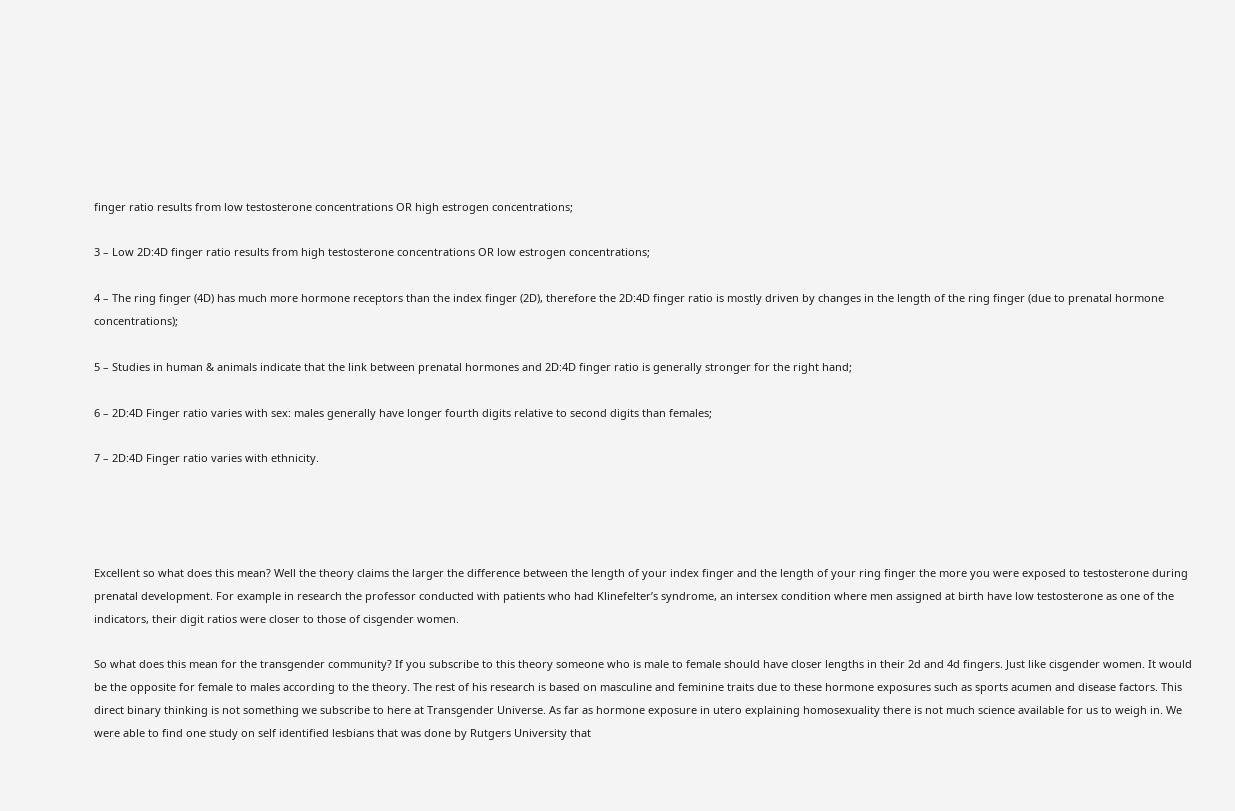finger ratio results from low testosterone concentrations OR high estrogen concentrations;

3 – Low 2D:4D finger ratio results from high testosterone concentrations OR low estrogen concentrations;

4 – The ring finger (4D) has much more hormone receptors than the index finger (2D), therefore the 2D:4D finger ratio is mostly driven by changes in the length of the ring finger (due to prenatal hormone concentrations);

5 – Studies in human & animals indicate that the link between prenatal hormones and 2D:4D finger ratio is generally stronger for the right hand;

6 – 2D:4D Finger ratio varies with sex: males generally have longer fourth digits relative to second digits than females;

7 – 2D:4D Finger ratio varies with ethnicity.




Excellent so what does this mean? Well the theory claims the larger the difference between the length of your index finger and the length of your ring finger the more you were exposed to testosterone during prenatal development. For example in research the professor conducted with patients who had Klinefelter’s syndrome, an intersex condition where men assigned at birth have low testosterone as one of the indicators, their digit ratios were closer to those of cisgender women.

So what does this mean for the transgender community? If you subscribe to this theory someone who is male to female should have closer lengths in their 2d and 4d fingers. Just like cisgender women. It would be the opposite for female to males according to the theory. The rest of his research is based on masculine and feminine traits due to these hormone exposures such as sports acumen and disease factors. This direct binary thinking is not something we subscribe to here at Transgender Universe. As far as hormone exposure in utero explaining homosexuality there is not much science available for us to weigh in. We were able to find one study on self identified lesbians that was done by Rutgers University that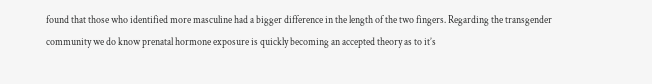found that those who identified more masculine had a bigger difference in the length of the two fingers. Regarding the transgender community we do know prenatal hormone exposure is quickly becoming an accepted theory as to it’s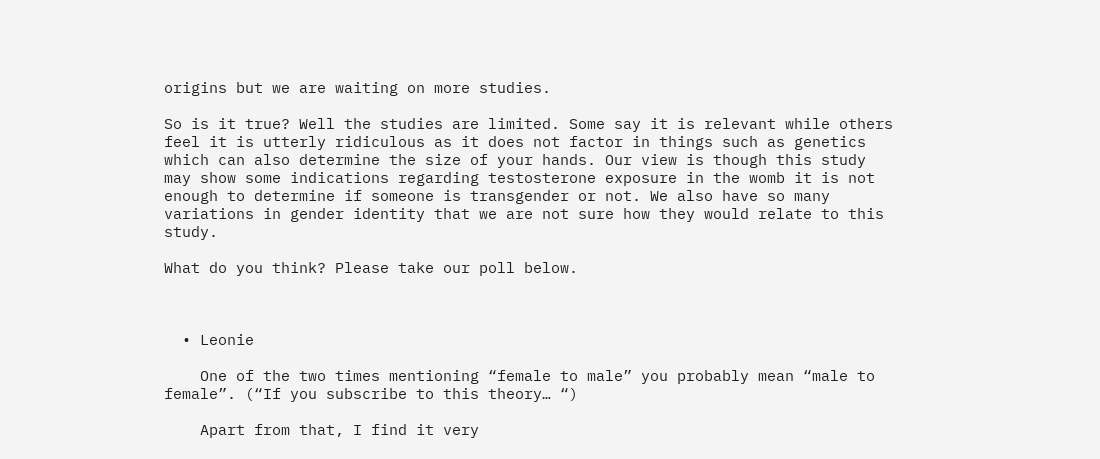origins but we are waiting on more studies.

So is it true? Well the studies are limited. Some say it is relevant while others feel it is utterly ridiculous as it does not factor in things such as genetics which can also determine the size of your hands. Our view is though this study may show some indications regarding testosterone exposure in the womb it is not enough to determine if someone is transgender or not. We also have so many variations in gender identity that we are not sure how they would relate to this study.

What do you think? Please take our poll below.



  • Leonie

    One of the two times mentioning “female to male” you probably mean “male to female”. (“If you subscribe to this theory… “)

    Apart from that, I find it very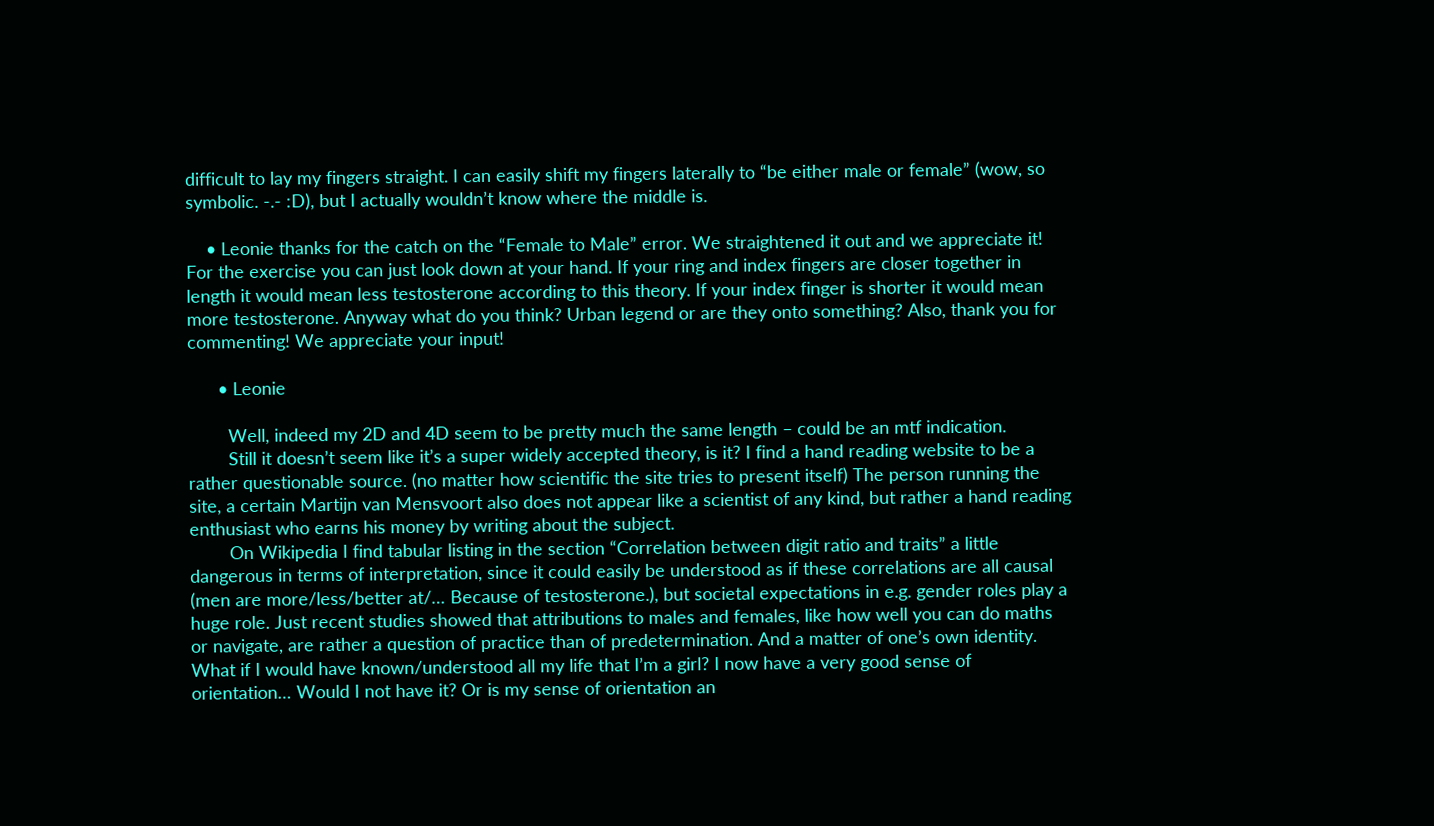difficult to lay my fingers straight. I can easily shift my fingers laterally to “be either male or female” (wow, so symbolic. -.- :D), but I actually wouldn’t know where the middle is.

    • Leonie thanks for the catch on the “Female to Male” error. We straightened it out and we appreciate it! For the exercise you can just look down at your hand. If your ring and index fingers are closer together in length it would mean less testosterone according to this theory. If your index finger is shorter it would mean more testosterone. Anyway what do you think? Urban legend or are they onto something? Also, thank you for commenting! We appreciate your input!

      • Leonie

        Well, indeed my 2D and 4D seem to be pretty much the same length – could be an mtf indication.
        Still it doesn’t seem like it’s a super widely accepted theory, is it? I find a hand reading website to be a rather questionable source. (no matter how scientific the site tries to present itself) The person running the site, a certain Martijn van Mensvoort also does not appear like a scientist of any kind, but rather a hand reading enthusiast who earns his money by writing about the subject.
        On Wikipedia I find tabular listing in the section “Correlation between digit ratio and traits” a little dangerous in terms of interpretation, since it could easily be understood as if these correlations are all causal (men are more/less/better at/… Because of testosterone.), but societal expectations in e.g. gender roles play a huge role. Just recent studies showed that attributions to males and females, like how well you can do maths or navigate, are rather a question of practice than of predetermination. And a matter of one’s own identity. What if I would have known/understood all my life that I’m a girl? I now have a very good sense of orientation… Would I not have it? Or is my sense of orientation an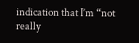indication that I’m “not really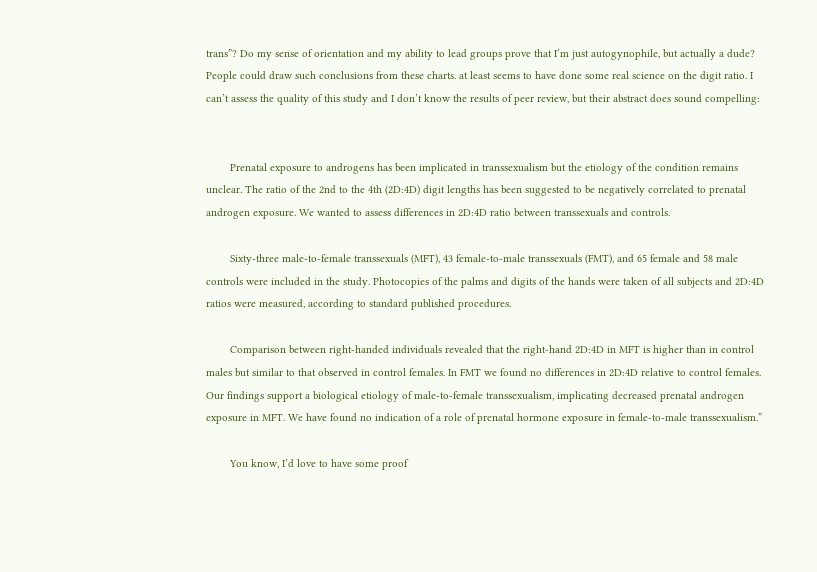trans”? Do my sense of orientation and my ability to lead groups prove that I’m just autogynophile, but actually a dude? People could draw such conclusions from these charts. at least seems to have done some real science on the digit ratio. I can’t assess the quality of this study and I don’t know the results of peer review, but their abstract does sound compelling:


        Prenatal exposure to androgens has been implicated in transsexualism but the etiology of the condition remains unclear. The ratio of the 2nd to the 4th (2D:4D) digit lengths has been suggested to be negatively correlated to prenatal androgen exposure. We wanted to assess differences in 2D:4D ratio between transsexuals and controls.

        Sixty-three male-to-female transsexuals (MFT), 43 female-to-male transsexuals (FMT), and 65 female and 58 male controls were included in the study. Photocopies of the palms and digits of the hands were taken of all subjects and 2D:4D ratios were measured, according to standard published procedures.

        Comparison between right-handed individuals revealed that the right-hand 2D:4D in MFT is higher than in control males but similar to that observed in control females. In FMT we found no differences in 2D:4D relative to control females. Our findings support a biological etiology of male-to-female transsexualism, implicating decreased prenatal androgen exposure in MFT. We have found no indication of a role of prenatal hormone exposure in female-to-male transsexualism.”

        You know, I’d love to have some proof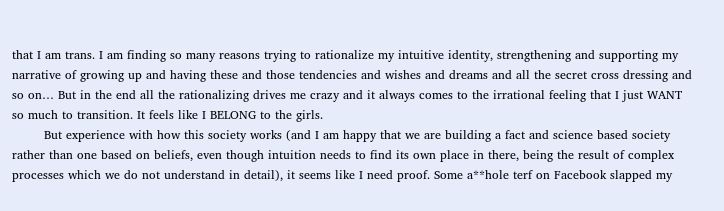that I am trans. I am finding so many reasons trying to rationalize my intuitive identity, strengthening and supporting my narrative of growing up and having these and those tendencies and wishes and dreams and all the secret cross dressing and so on… But in the end all the rationalizing drives me crazy and it always comes to the irrational feeling that I just WANT so much to transition. It feels like I BELONG to the girls.
        But experience with how this society works (and I am happy that we are building a fact and science based society rather than one based on beliefs, even though intuition needs to find its own place in there, being the result of complex processes which we do not understand in detail), it seems like I need proof. Some a**hole terf on Facebook slapped my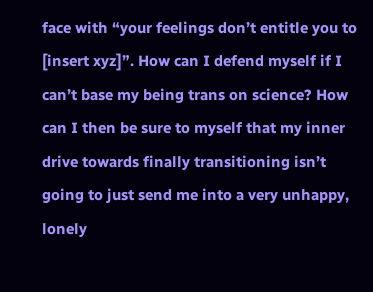face with “your feelings don’t entitle you to [insert xyz]”. How can I defend myself if I can’t base my being trans on science? How can I then be sure to myself that my inner drive towards finally transitioning isn’t going to just send me into a very unhappy, lonely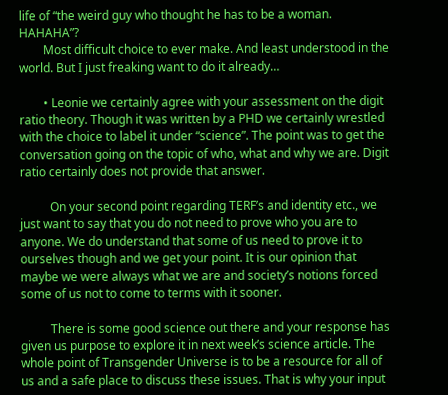life of “the weird guy who thought he has to be a woman. HAHAHA”?
        Most difficult choice to ever make. And least understood in the world. But I just freaking want to do it already…

        • Leonie we certainly agree with your assessment on the digit ratio theory. Though it was written by a PHD we certainly wrestled with the choice to label it under “science”. The point was to get the conversation going on the topic of who, what and why we are. Digit ratio certainly does not provide that answer.

          On your second point regarding TERF’s and identity etc., we just want to say that you do not need to prove who you are to anyone. We do understand that some of us need to prove it to ourselves though and we get your point. It is our opinion that maybe we were always what we are and society’s notions forced some of us not to come to terms with it sooner.

          There is some good science out there and your response has given us purpose to explore it in next week’s science article. The whole point of Transgender Universe is to be a resource for all of us and a safe place to discuss these issues. That is why your input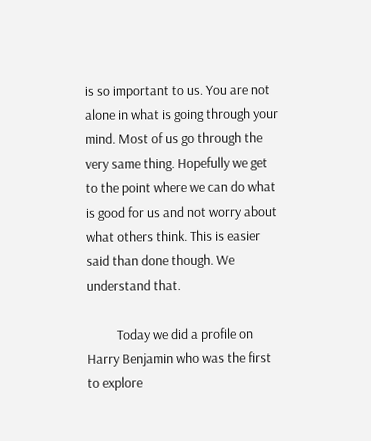is so important to us. You are not alone in what is going through your mind. Most of us go through the very same thing. Hopefully we get to the point where we can do what is good for us and not worry about what others think. This is easier said than done though. We understand that.

          Today we did a profile on Harry Benjamin who was the first to explore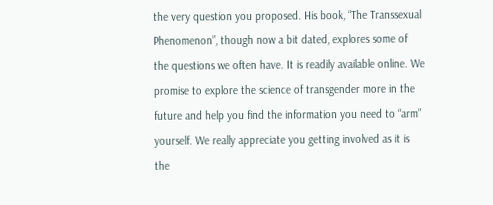the very question you proposed. His book, “The Transsexual Phenomenon”, though now a bit dated, explores some of the questions we often have. It is readily available online. We promise to explore the science of transgender more in the future and help you find the information you need to “arm” yourself. We really appreciate you getting involved as it is the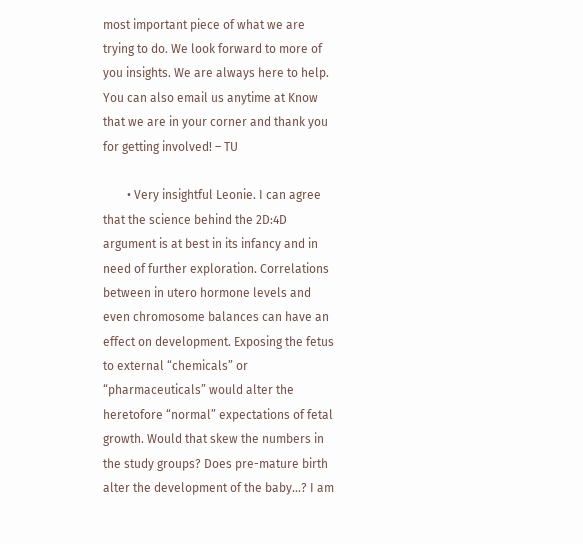most important piece of what we are trying to do. We look forward to more of you insights. We are always here to help. You can also email us anytime at Know that we are in your corner and thank you for getting involved! – TU

        • Very insightful Leonie. I can agree that the science behind the 2D:4D argument is at best in its infancy and in need of further exploration. Correlations between in utero hormone levels and even chromosome balances can have an effect on development. Exposing the fetus to external “chemicals” or “pharmaceuticals” would alter the heretofore “normal” expectations of fetal growth. Would that skew the numbers in the study groups? Does pre-mature birth alter the development of the baby…? I am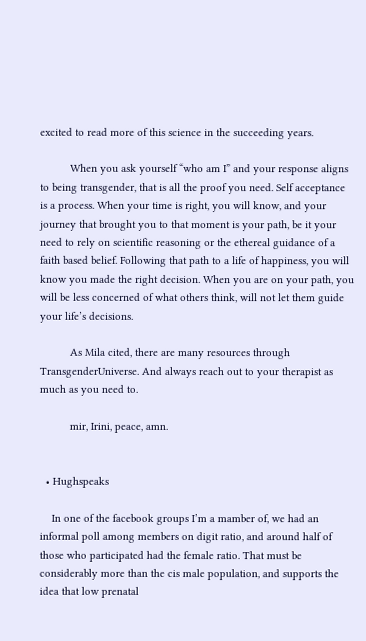excited to read more of this science in the succeeding years.

          When you ask yourself “who am I” and your response aligns to being transgender, that is all the proof you need. Self acceptance is a process. When your time is right, you will know, and your journey that brought you to that moment is your path, be it your need to rely on scientific reasoning or the ethereal guidance of a faith based belief. Following that path to a life of happiness, you will know you made the right decision. When you are on your path, you will be less concerned of what others think, will not let them guide your life’s decisions.

          As Mila cited, there are many resources through TransgenderUniverse. And always reach out to your therapist as much as you need to.

          mir, Irini, peace, amn.


  • Hughspeaks

    In one of the facebook groups I’m a mamber of, we had an informal poll among members on digit ratio, and around half of those who participated had the female ratio. That must be considerably more than the cis male population, and supports the idea that low prenatal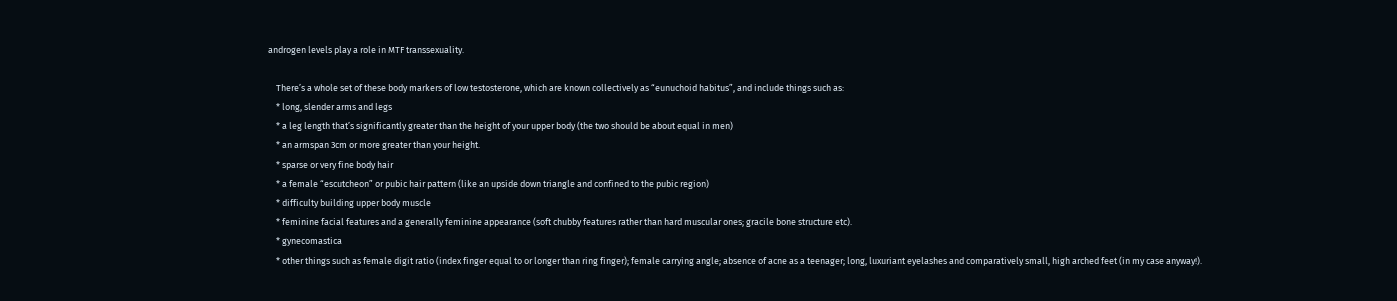androgen levels play a role in MTF transsexuality.

    There’s a whole set of these body markers of low testosterone, which are known collectively as “eunuchoid habitus”, and include things such as:
    * long, slender arms and legs
    * a leg length that’s significantly greater than the height of your upper body (the two should be about equal in men)
    * an armspan 3cm or more greater than your height.
    * sparse or very fine body hair
    * a female “escutcheon” or pubic hair pattern (like an upside down triangle and confined to the pubic region)
    * difficulty building upper body muscle
    * feminine facial features and a generally feminine appearance (soft chubby features rather than hard muscular ones; gracile bone structure etc).
    * gynecomastica
    * other things such as female digit ratio (index finger equal to or longer than ring finger); female carrying angle; absence of acne as a teenager; long, luxuriant eyelashes and comparatively small, high arched feet (in my case anyway!).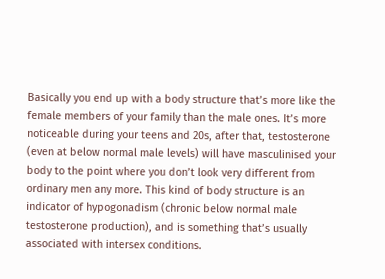Basically you end up with a body structure that’s more like the female members of your family than the male ones. It’s more noticeable during your teens and 20s, after that, testosterone (even at below normal male levels) will have masculinised your body to the point where you don’t look very different from ordinary men any more. This kind of body structure is an indicator of hypogonadism (chronic below normal male testosterone production), and is something that’s usually associated with intersex conditions.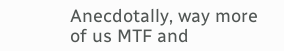Anecdotally, way more of us MTF and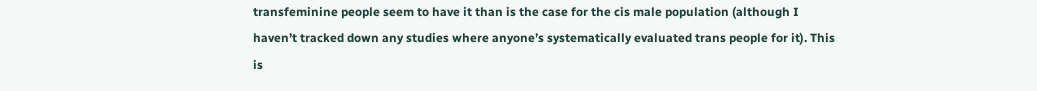transfeminine people seem to have it than is the case for the cis male population (although I haven’t tracked down any studies where anyone’s systematically evaluated trans people for it). This is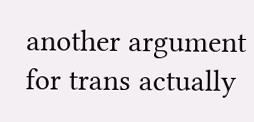another argument for trans actually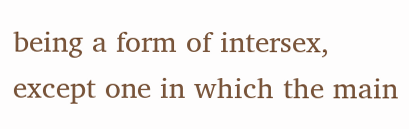being a form of intersex, except one in which the main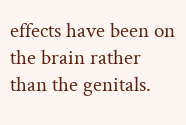effects have been on the brain rather than the genitals.